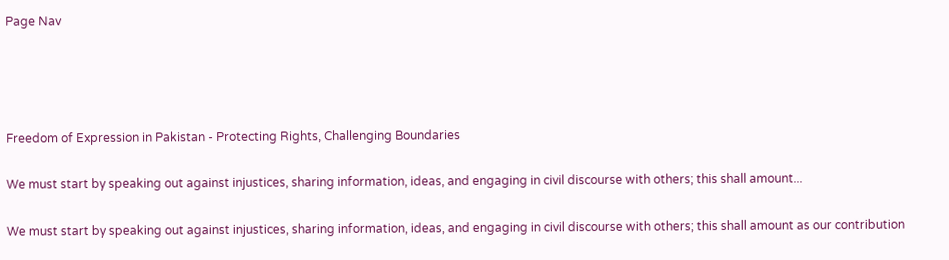Page Nav




Freedom of Expression in Pakistan - Protecting Rights, Challenging Boundaries

We must start by speaking out against injustices, sharing information, ideas, and engaging in civil discourse with others; this shall amount...

We must start by speaking out against injustices, sharing information, ideas, and engaging in civil discourse with others; this shall amount as our contribution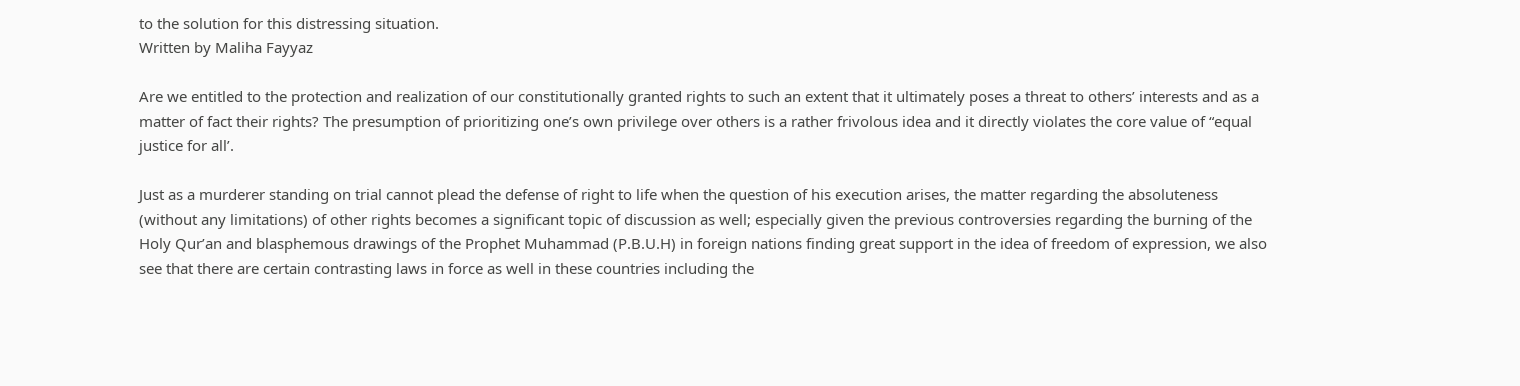to the solution for this distressing situation.
Written by Maliha Fayyaz

Are we entitled to the protection and realization of our constitutionally granted rights to such an extent that it ultimately poses a threat to others’ interests and as a matter of fact their rights? The presumption of prioritizing one’s own privilege over others is a rather frivolous idea and it directly violates the core value of “equal justice for all’.

Just as a murderer standing on trial cannot plead the defense of right to life when the question of his execution arises, the matter regarding the absoluteness (without any limitations) of other rights becomes a significant topic of discussion as well; especially given the previous controversies regarding the burning of the Holy Qur’an and blasphemous drawings of the Prophet Muhammad (P.B.U.H) in foreign nations finding great support in the idea of freedom of expression, we also see that there are certain contrasting laws in force as well in these countries including the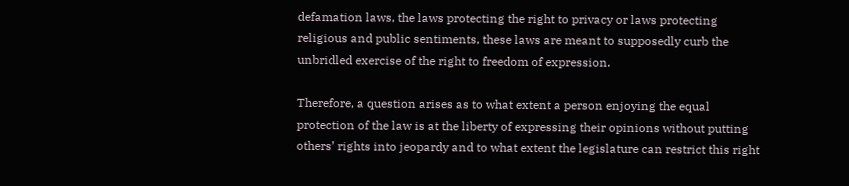defamation laws, the laws protecting the right to privacy or laws protecting religious and public sentiments, these laws are meant to supposedly curb the unbridled exercise of the right to freedom of expression.

Therefore, a question arises as to what extent a person enjoying the equal protection of the law is at the liberty of expressing their opinions without putting others’ rights into jeopardy and to what extent the legislature can restrict this right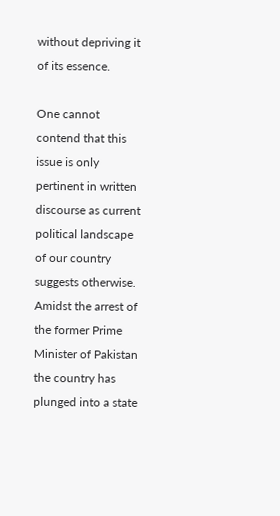without depriving it of its essence.

One cannot contend that this issue is only pertinent in written discourse as current political landscape of our country suggests otherwise. Amidst the arrest of the former Prime Minister of Pakistan the country has plunged into a state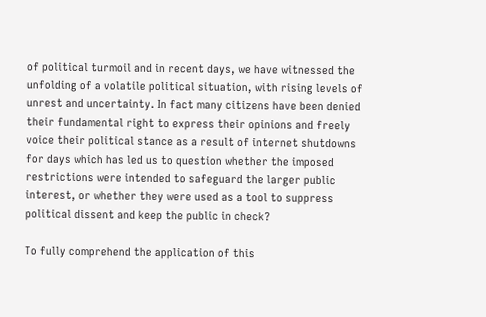of political turmoil and in recent days, we have witnessed the unfolding of a volatile political situation, with rising levels of unrest and uncertainty. In fact many citizens have been denied their fundamental right to express their opinions and freely voice their political stance as a result of internet shutdowns for days which has led us to question whether the imposed restrictions were intended to safeguard the larger public interest, or whether they were used as a tool to suppress political dissent and keep the public in check?

To fully comprehend the application of this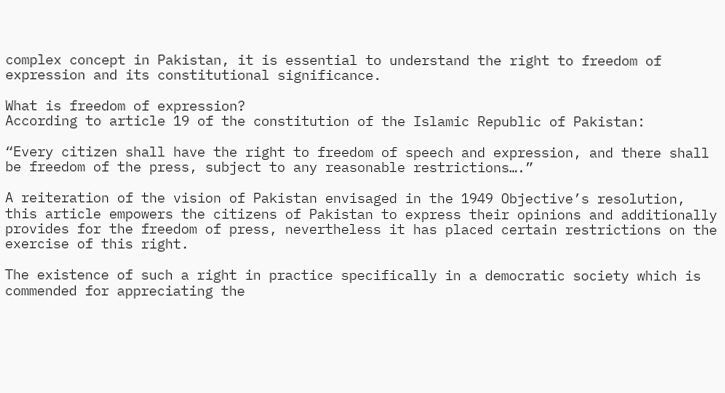complex concept in Pakistan, it is essential to understand the right to freedom of expression and its constitutional significance.

What is freedom of expression?
According to article 19 of the constitution of the Islamic Republic of Pakistan:

“Every citizen shall have the right to freedom of speech and expression, and there shall be freedom of the press, subject to any reasonable restrictions….”

A reiteration of the vision of Pakistan envisaged in the 1949 Objective’s resolution, this article empowers the citizens of Pakistan to express their opinions and additionally provides for the freedom of press, nevertheless it has placed certain restrictions on the exercise of this right.

The existence of such a right in practice specifically in a democratic society which is commended for appreciating the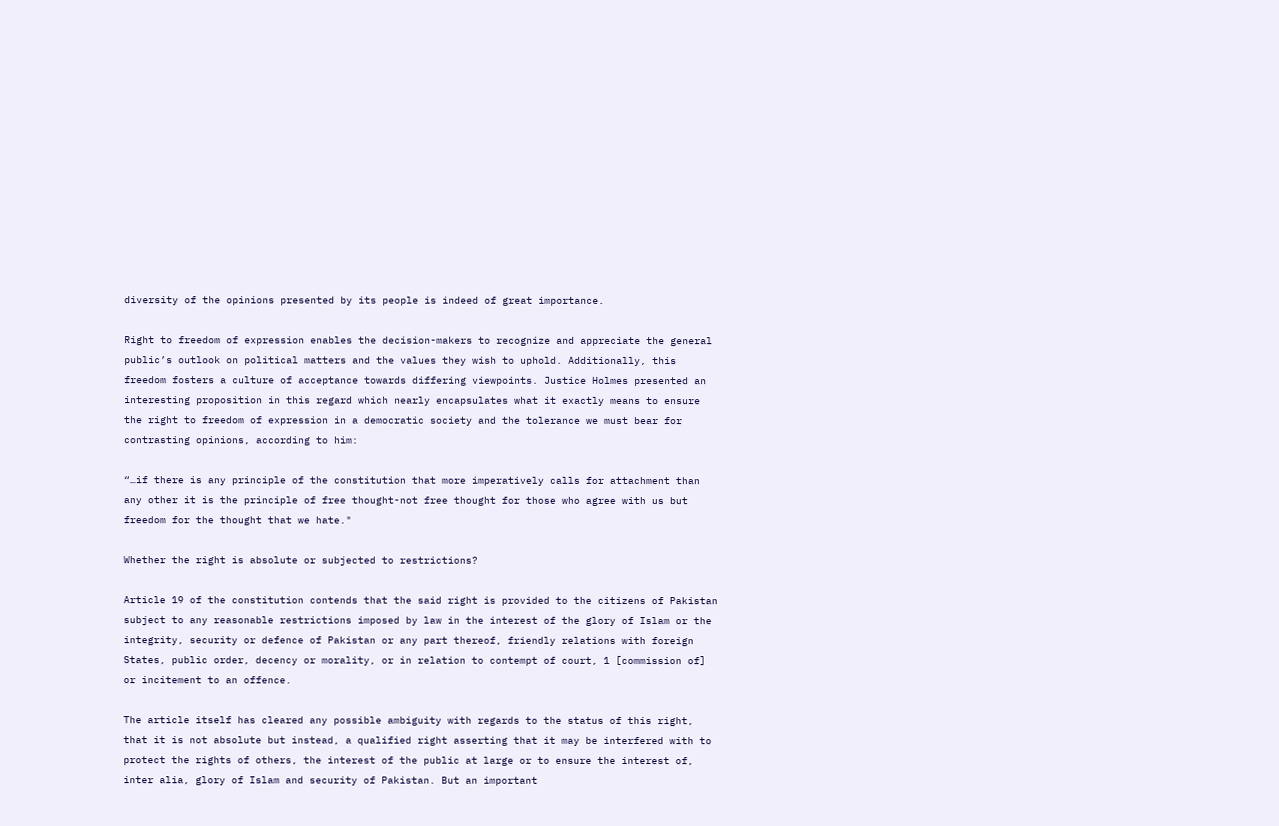diversity of the opinions presented by its people is indeed of great importance.

Right to freedom of expression enables the decision-makers to recognize and appreciate the general public’s outlook on political matters and the values they wish to uphold. Additionally, this freedom fosters a culture of acceptance towards differing viewpoints. Justice Holmes presented an interesting proposition in this regard which nearly encapsulates what it exactly means to ensure the right to freedom of expression in a democratic society and the tolerance we must bear for contrasting opinions, according to him:

“…if there is any principle of the constitution that more imperatively calls for attachment than any other it is the principle of free thought-not free thought for those who agree with us but freedom for the thought that we hate."

Whether the right is absolute or subjected to restrictions?

Article 19 of the constitution contends that the said right is provided to the citizens of Pakistan subject to any reasonable restrictions imposed by law in the interest of the glory of Islam or the integrity, security or defence of Pakistan or any part thereof, friendly relations with foreign States, public order, decency or morality, or in relation to contempt of court, 1 [commission of] or incitement to an offence.

The article itself has cleared any possible ambiguity with regards to the status of this right, that it is not absolute but instead, a qualified right asserting that it may be interfered with to protect the rights of others, the interest of the public at large or to ensure the interest of, inter alia, glory of Islam and security of Pakistan. But an important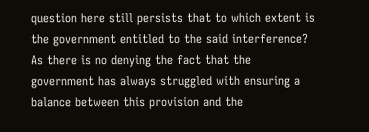question here still persists that to which extent is the government entitled to the said interference? As there is no denying the fact that the government has always struggled with ensuring a balance between this provision and the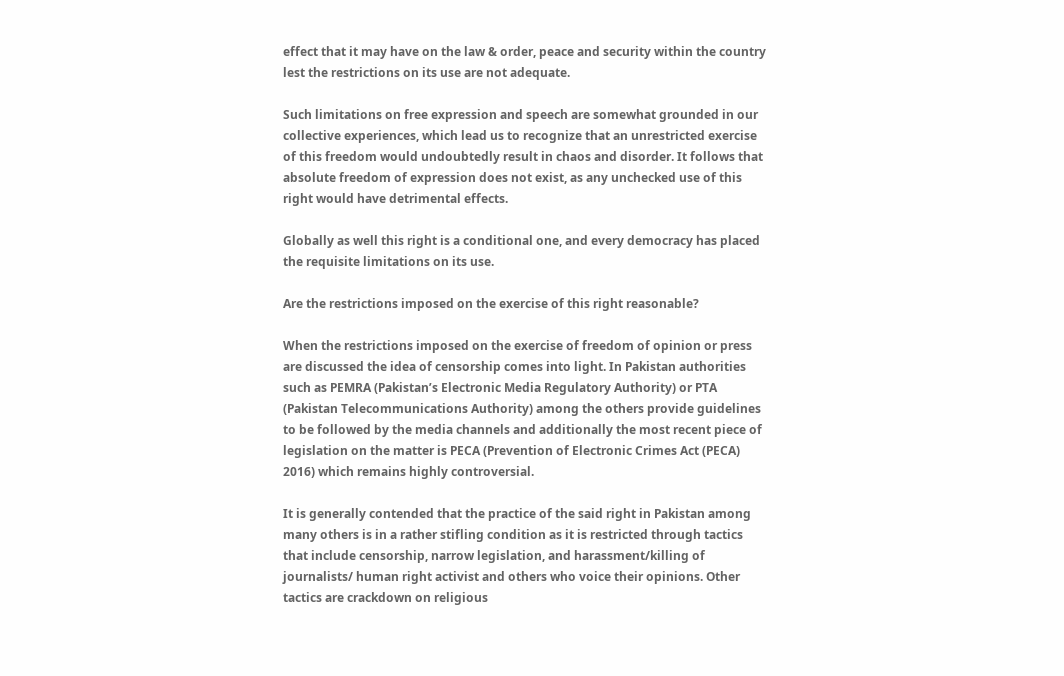effect that it may have on the law & order, peace and security within the country lest the restrictions on its use are not adequate.

Such limitations on free expression and speech are somewhat grounded in our collective experiences, which lead us to recognize that an unrestricted exercise of this freedom would undoubtedly result in chaos and disorder. It follows that absolute freedom of expression does not exist, as any unchecked use of this right would have detrimental effects.

Globally as well this right is a conditional one, and every democracy has placed the requisite limitations on its use.

Are the restrictions imposed on the exercise of this right reasonable?

When the restrictions imposed on the exercise of freedom of opinion or press are discussed the idea of censorship comes into light. In Pakistan authorities such as PEMRA (Pakistan’s Electronic Media Regulatory Authority) or PTA (Pakistan Telecommunications Authority) among the others provide guidelines to be followed by the media channels and additionally the most recent piece of legislation on the matter is PECA (Prevention of Electronic Crimes Act (PECA) 2016) which remains highly controversial.

It is generally contended that the practice of the said right in Pakistan among many others is in a rather stifling condition as it is restricted through tactics that include censorship, narrow legislation, and harassment/killing of journalists/ human right activist and others who voice their opinions. Other tactics are crackdown on religious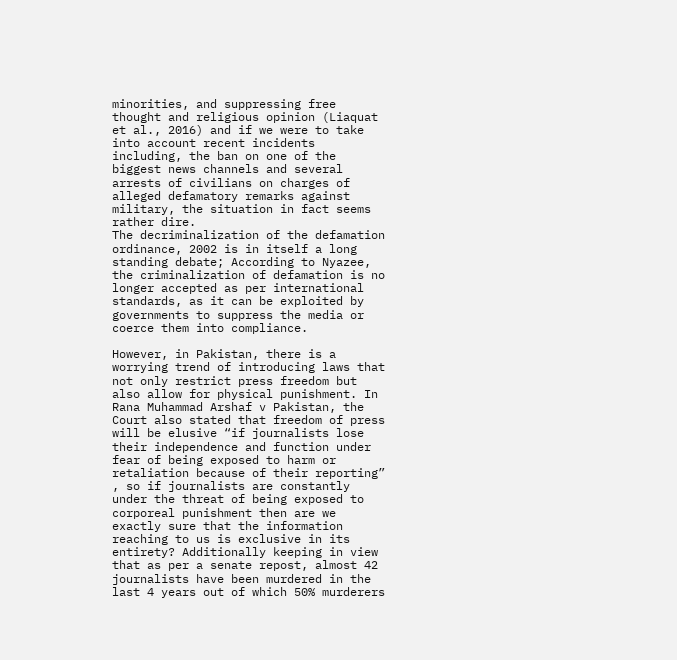minorities, and suppressing free thought and religious opinion (Liaquat et al., 2016) and if we were to take into account recent incidents including, the ban on one of the biggest news channels and several arrests of civilians on charges of alleged defamatory remarks against military, the situation in fact seems rather dire.
The decriminalization of the defamation ordinance, 2002 is in itself a long standing debate; According to Nyazee, the criminalization of defamation is no longer accepted as per international standards, as it can be exploited by governments to suppress the media or coerce them into compliance.

However, in Pakistan, there is a worrying trend of introducing laws that not only restrict press freedom but also allow for physical punishment. In Rana Muhammad Arshaf v Pakistan, the Court also stated that freedom of press will be elusive “if journalists lose their independence and function under fear of being exposed to harm or retaliation because of their reporting” , so if journalists are constantly under the threat of being exposed to corporeal punishment then are we exactly sure that the information reaching to us is exclusive in its entirety? Additionally keeping in view that as per a senate repost, almost 42 journalists have been murdered in the last 4 years out of which 50% murderers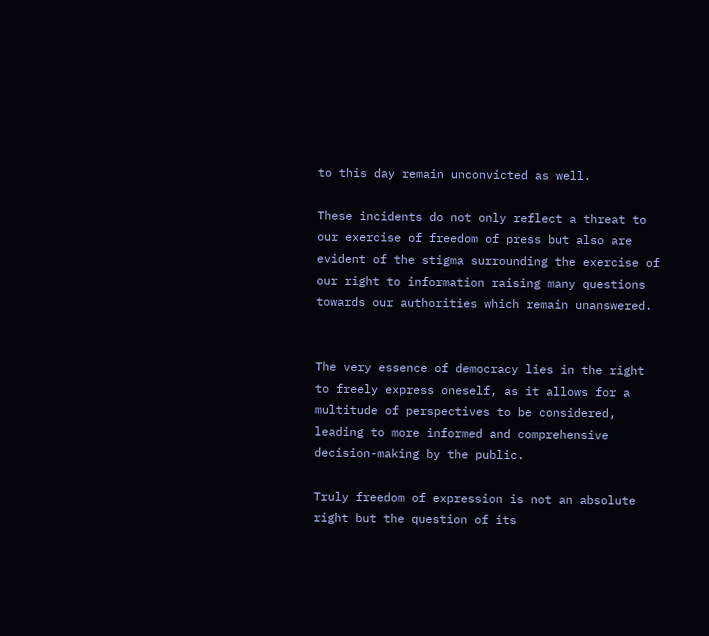to this day remain unconvicted as well.

These incidents do not only reflect a threat to our exercise of freedom of press but also are evident of the stigma surrounding the exercise of our right to information raising many questions towards our authorities which remain unanswered.


The very essence of democracy lies in the right to freely express oneself, as it allows for a multitude of perspectives to be considered, leading to more informed and comprehensive decision-making by the public.

Truly freedom of expression is not an absolute right but the question of its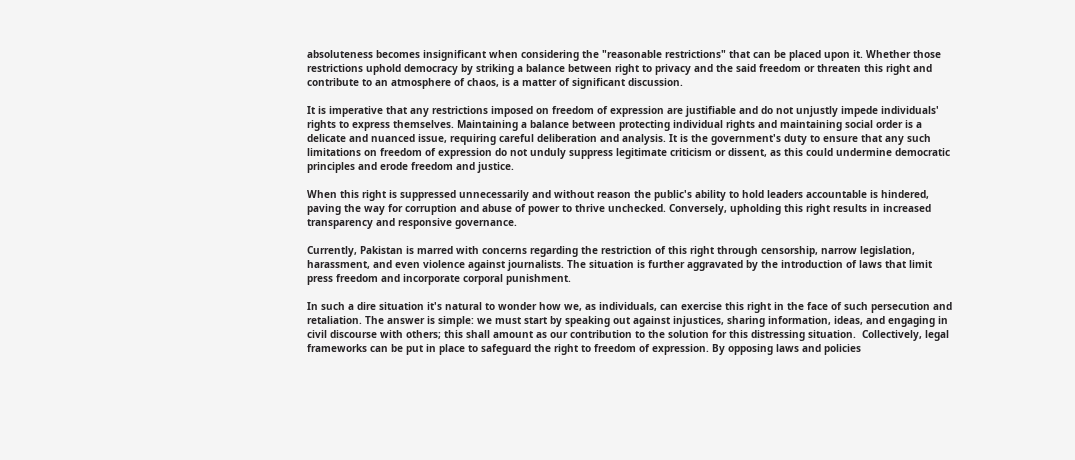absoluteness becomes insignificant when considering the "reasonable restrictions" that can be placed upon it. Whether those restrictions uphold democracy by striking a balance between right to privacy and the said freedom or threaten this right and contribute to an atmosphere of chaos, is a matter of significant discussion.

It is imperative that any restrictions imposed on freedom of expression are justifiable and do not unjustly impede individuals' rights to express themselves. Maintaining a balance between protecting individual rights and maintaining social order is a delicate and nuanced issue, requiring careful deliberation and analysis. It is the government's duty to ensure that any such limitations on freedom of expression do not unduly suppress legitimate criticism or dissent, as this could undermine democratic principles and erode freedom and justice.

When this right is suppressed unnecessarily and without reason the public's ability to hold leaders accountable is hindered, paving the way for corruption and abuse of power to thrive unchecked. Conversely, upholding this right results in increased transparency and responsive governance.

Currently, Pakistan is marred with concerns regarding the restriction of this right through censorship, narrow legislation, harassment, and even violence against journalists. The situation is further aggravated by the introduction of laws that limit press freedom and incorporate corporal punishment.

In such a dire situation it's natural to wonder how we, as individuals, can exercise this right in the face of such persecution and retaliation. The answer is simple: we must start by speaking out against injustices, sharing information, ideas, and engaging in civil discourse with others; this shall amount as our contribution to the solution for this distressing situation.  Collectively, legal frameworks can be put in place to safeguard the right to freedom of expression. By opposing laws and policies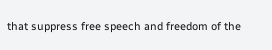that suppress free speech and freedom of the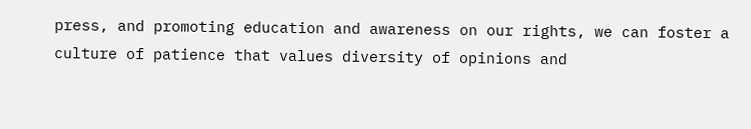press, and promoting education and awareness on our rights, we can foster a culture of patience that values diversity of opinions and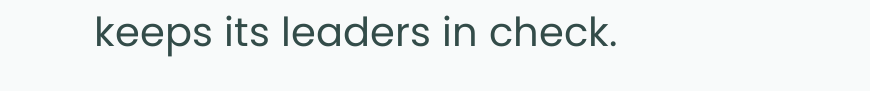keeps its leaders in check.